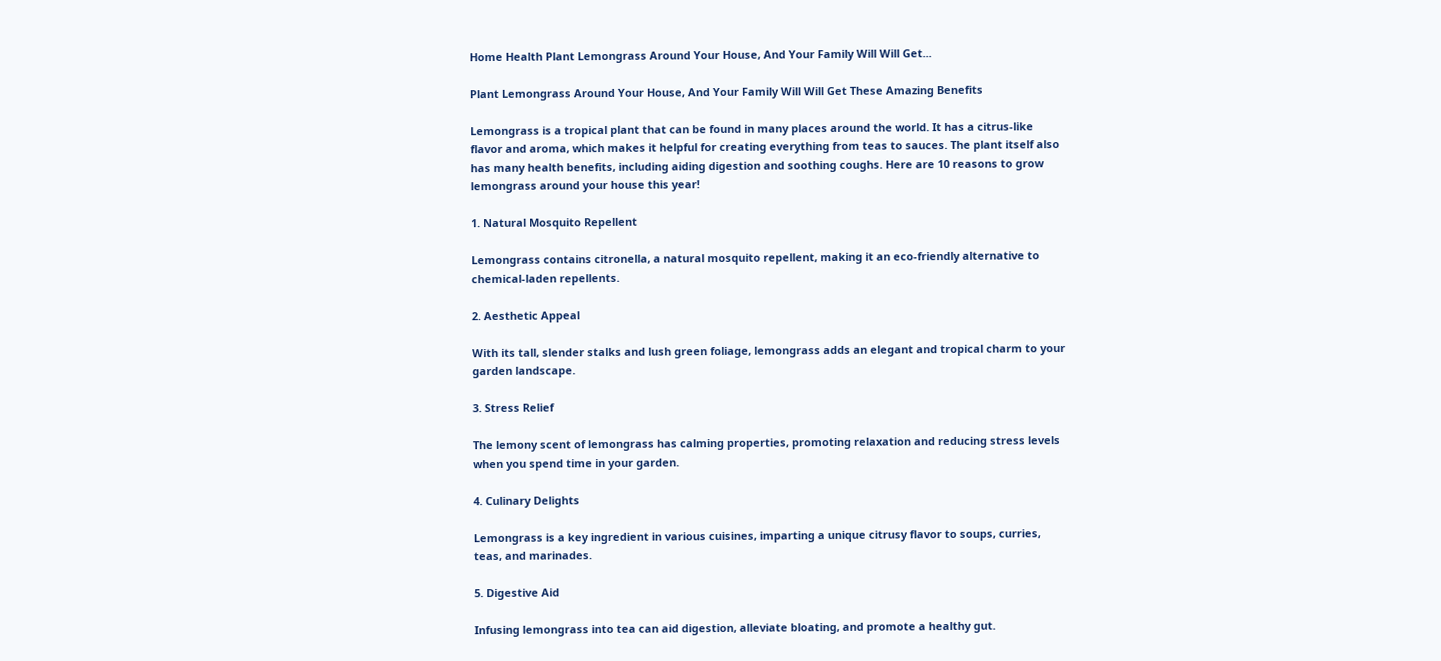Home Health Plant Lemongrass Around Your House, And Your Family Will Will Get...

Plant Lemongrass Around Your House, And Your Family Will Will Get These Amazing Benefits

Lemongrass is a tropical plant that can be found in many places around the world. It has a citrus-like flavor and aroma, which makes it helpful for creating everything from teas to sauces. The plant itself also has many health benefits, including aiding digestion and soothing coughs. Here are 10 reasons to grow lemongrass around your house this year!

1. Natural Mosquito Repellent

Lemongrass contains citronella, a natural mosquito repellent, making it an eco-friendly alternative to chemical-laden repellents.

2. Aesthetic Appeal

With its tall, slender stalks and lush green foliage, lemongrass adds an elegant and tropical charm to your garden landscape.

3. Stress Relief

The lemony scent of lemongrass has calming properties, promoting relaxation and reducing stress levels when you spend time in your garden.

4. Culinary Delights

Lemongrass is a key ingredient in various cuisines, imparting a unique citrusy flavor to soups, curries, teas, and marinades.

5. Digestive Aid

Infusing lemongrass into tea can aid digestion, alleviate bloating, and promote a healthy gut.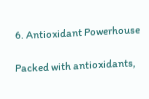6. Antioxidant Powerhouse

Packed with antioxidants,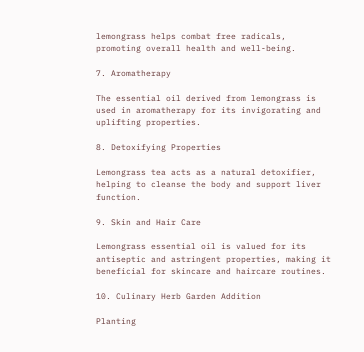lemongrass helps combat free radicals, promoting overall health and well-being.

7. Aromatherapy

The essential oil derived from lemongrass is used in aromatherapy for its invigorating and uplifting properties.

8. Detoxifying Properties

Lemongrass tea acts as a natural detoxifier, helping to cleanse the body and support liver function.

9. Skin and Hair Care

Lemongrass essential oil is valued for its antiseptic and astringent properties, making it beneficial for skincare and haircare routines.

10. Culinary Herb Garden Addition

Planting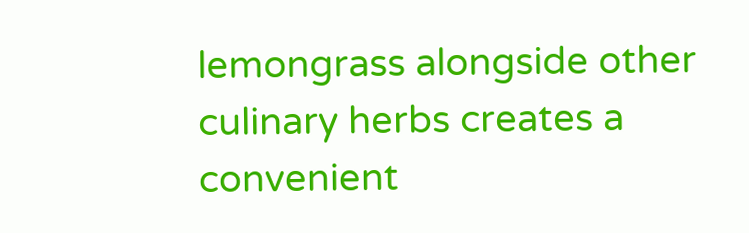lemongrass alongside other culinary herbs creates a convenient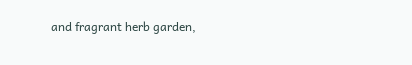and fragrant herb garden,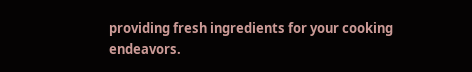providing fresh ingredients for your cooking endeavors.